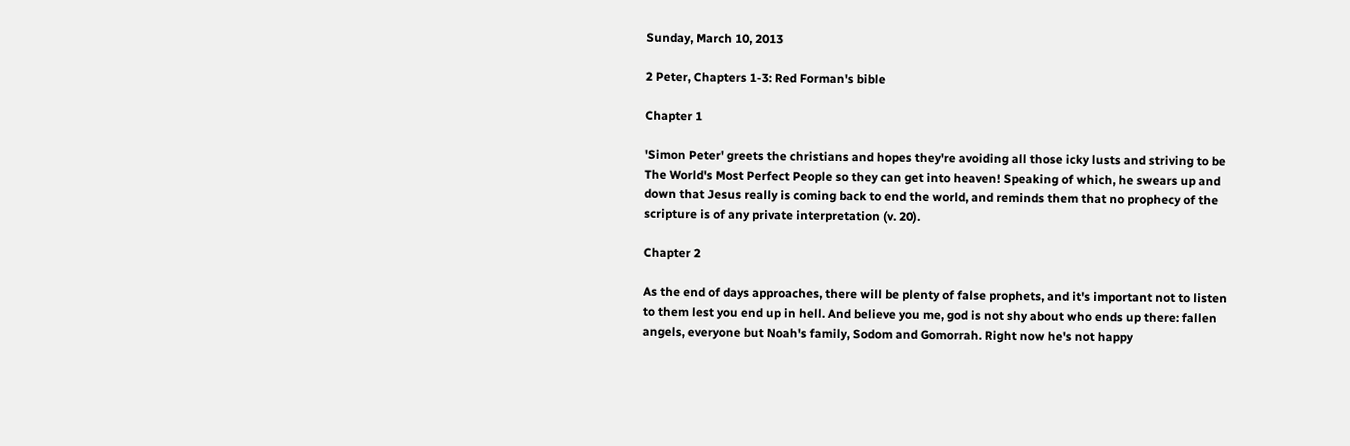Sunday, March 10, 2013

2 Peter, Chapters 1-3: Red Forman's bible

Chapter 1

'Simon Peter' greets the christians and hopes they're avoiding all those icky lusts and striving to be The World's Most Perfect People so they can get into heaven! Speaking of which, he swears up and down that Jesus really is coming back to end the world, and reminds them that no prophecy of the scripture is of any private interpretation (v. 20).

Chapter 2

As the end of days approaches, there will be plenty of false prophets, and it's important not to listen to them lest you end up in hell. And believe you me, god is not shy about who ends up there: fallen angels, everyone but Noah's family, Sodom and Gomorrah. Right now he's not happy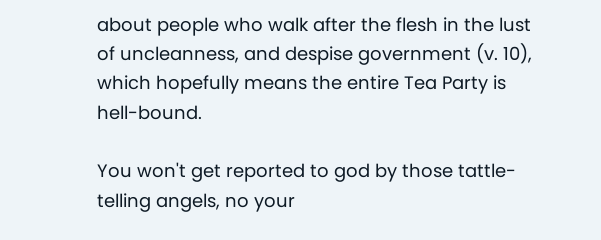about people who walk after the flesh in the lust of uncleanness, and despise government (v. 10), which hopefully means the entire Tea Party is hell-bound.

You won't get reported to god by those tattle-telling angels, no your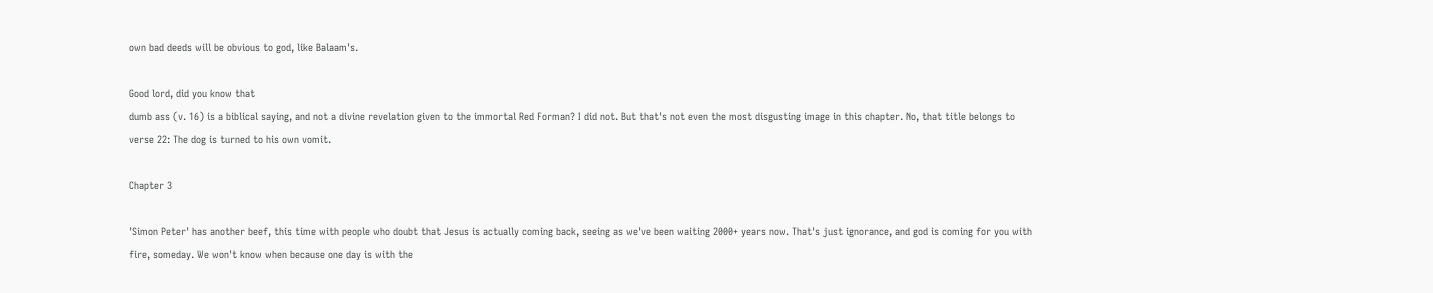own bad deeds will be obvious to god, like Balaam's.

Good lord, did you know that
dumb ass (v. 16) is a biblical saying, and not a divine revelation given to the immortal Red Forman? I did not. But that's not even the most disgusting image in this chapter. No, that title belongs to verse 22: The dog is turned to his own vomit.

Chapter 3

'Simon Peter' has another beef, this time with people who doubt that Jesus is actually coming back, seeing as we've been waiting 2000+ years now. That's just ignorance, and god is coming for you with fire, someday. We won't know when because one day is with the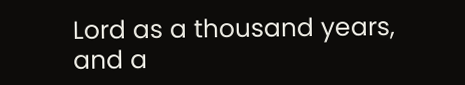Lord as a thousand years, and a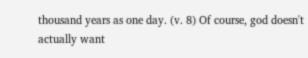thousand years as one day. (v. 8) Of course, god doesn't actually want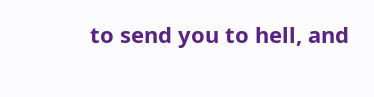to send you to hell, and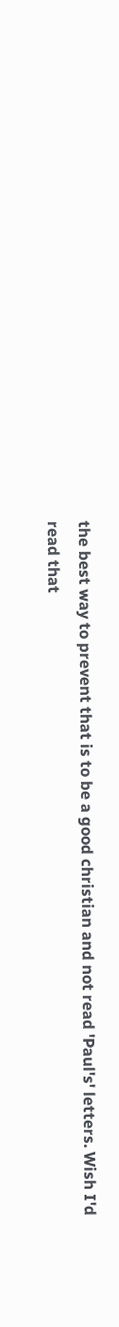the best way to prevent that is to be a good christian and not read 'Paul's' letters. Wish I'd read that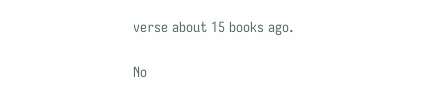verse about 15 books ago.

No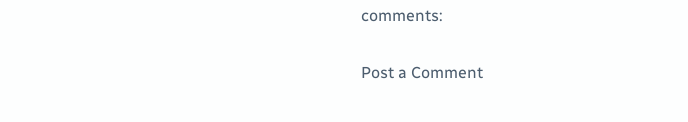comments:

Post a Comment